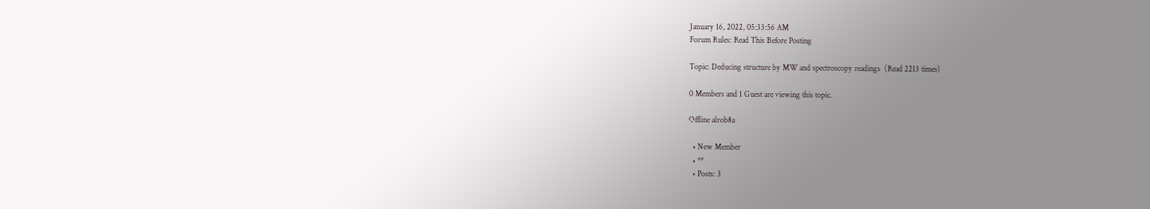January 16, 2022, 05:33:56 AM
Forum Rules: Read This Before Posting

Topic: Deducing structure by MW and spectroscopy readings  (Read 2213 times)

0 Members and 1 Guest are viewing this topic.

Offline alrob8a

  • New Member
  • **
  • Posts: 3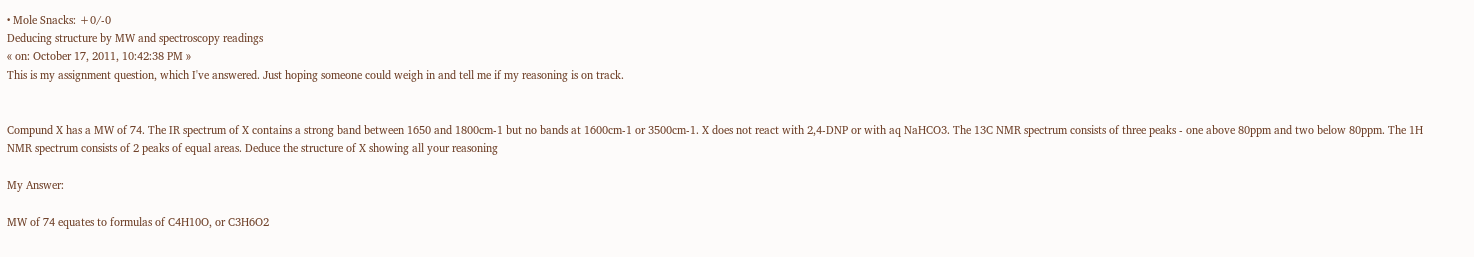• Mole Snacks: +0/-0
Deducing structure by MW and spectroscopy readings
« on: October 17, 2011, 10:42:38 PM »
This is my assignment question, which I've answered. Just hoping someone could weigh in and tell me if my reasoning is on track.


Compund X has a MW of 74. The IR spectrum of X contains a strong band between 1650 and 1800cm-1 but no bands at 1600cm-1 or 3500cm-1. X does not react with 2,4-DNP or with aq NaHCO3. The 13C NMR spectrum consists of three peaks - one above 80ppm and two below 80ppm. The 1H NMR spectrum consists of 2 peaks of equal areas. Deduce the structure of X showing all your reasoning

My Answer:

MW of 74 equates to formulas of C4H10O, or C3H6O2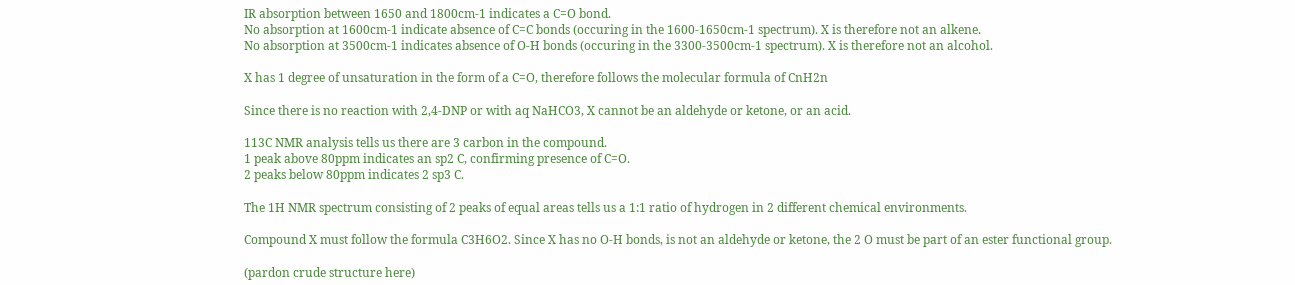IR absorption between 1650 and 1800cm-1 indicates a C=O bond.
No absorption at 1600cm-1 indicate absence of C=C bonds (occuring in the 1600-1650cm-1 spectrum). X is therefore not an alkene.
No absorption at 3500cm-1 indicates absence of O-H bonds (occuring in the 3300-3500cm-1 spectrum). X is therefore not an alcohol.

X has 1 degree of unsaturation in the form of a C=O, therefore follows the molecular formula of CnH2n

Since there is no reaction with 2,4-DNP or with aq NaHCO3, X cannot be an aldehyde or ketone, or an acid.

113C NMR analysis tells us there are 3 carbon in the compound.
1 peak above 80ppm indicates an sp2 C, confirming presence of C=O.
2 peaks below 80ppm indicates 2 sp3 C.

The 1H NMR spectrum consisting of 2 peaks of equal areas tells us a 1:1 ratio of hydrogen in 2 different chemical environments.

Compound X must follow the formula C3H6O2. Since X has no O-H bonds, is not an aldehyde or ketone, the 2 O must be part of an ester functional group.

(pardon crude structure here)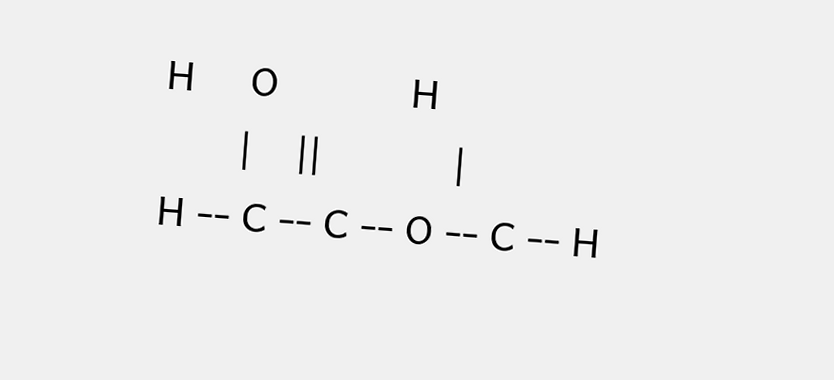H     O            H
       |    ||            |
H -- C -- C -- O -- C -- H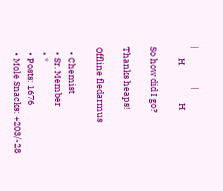|                   |
      H                   H

So how did I go?

Thanks heaps!

Offline fledarmus

  • Chemist
  • Sr. Member
  • *
  • Posts: 1676
  • Mole Snacks: +203/-28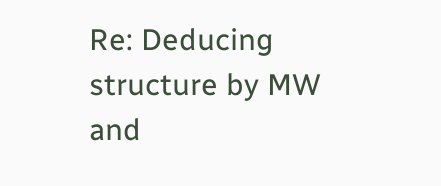Re: Deducing structure by MW and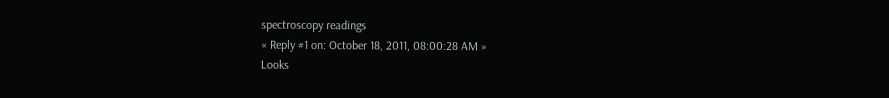spectroscopy readings
« Reply #1 on: October 18, 2011, 08:00:28 AM »
Looks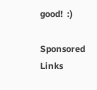good!  :)

Sponsored Links